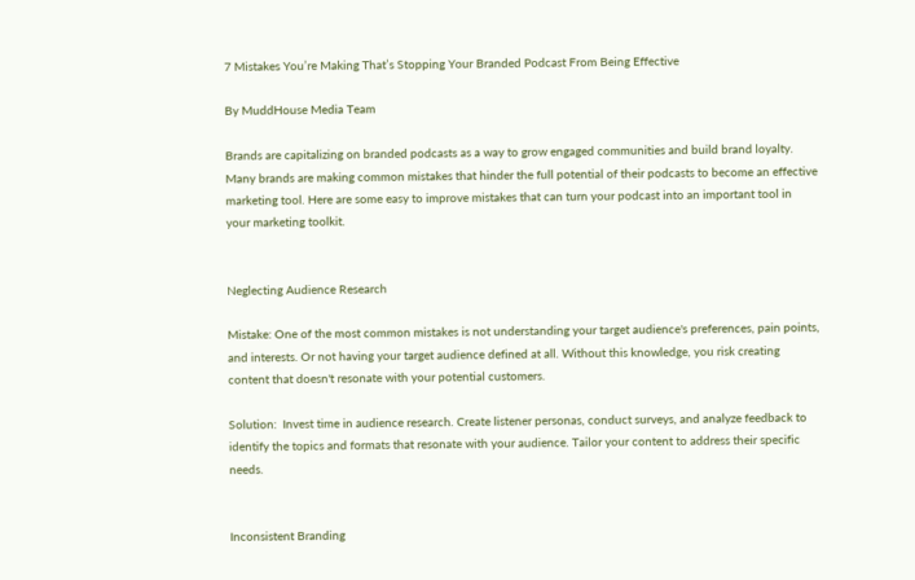7 Mistakes You’re Making That’s Stopping Your Branded Podcast From Being Effective

By MuddHouse Media Team

Brands are capitalizing on branded podcasts as a way to grow engaged communities and build brand loyalty. Many brands are making common mistakes that hinder the full potential of their podcasts to become an effective marketing tool. Here are some easy to improve mistakes that can turn your podcast into an important tool in your marketing toolkit.


Neglecting Audience Research

Mistake: One of the most common mistakes is not understanding your target audience's preferences, pain points, and interests. Or not having your target audience defined at all. Without this knowledge, you risk creating content that doesn't resonate with your potential customers.

Solution:  Invest time in audience research. Create listener personas, conduct surveys, and analyze feedback to identify the topics and formats that resonate with your audience. Tailor your content to address their specific needs.


Inconsistent Branding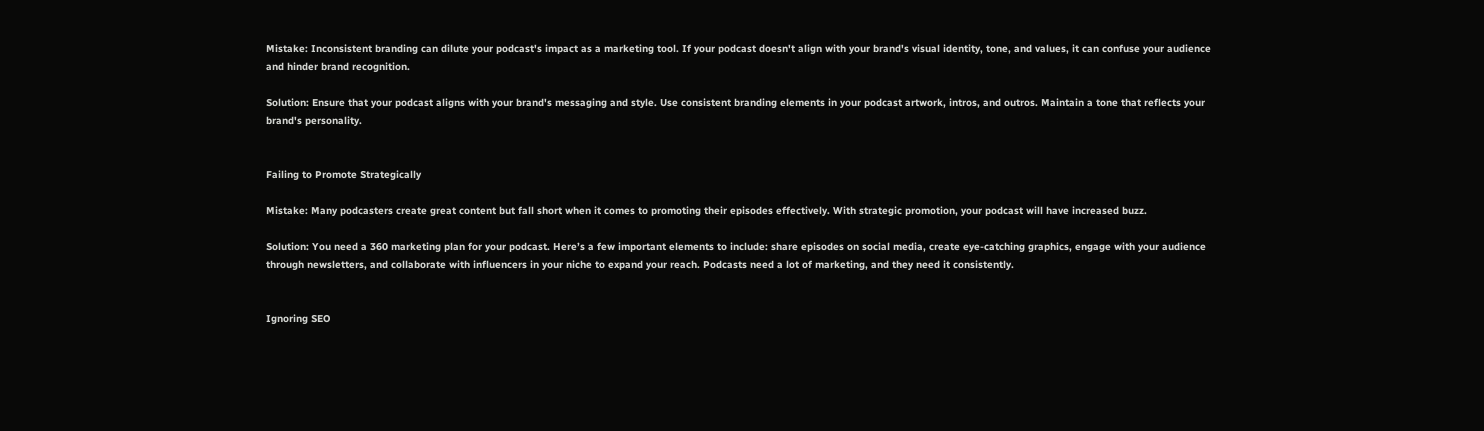Mistake: Inconsistent branding can dilute your podcast's impact as a marketing tool. If your podcast doesn't align with your brand's visual identity, tone, and values, it can confuse your audience and hinder brand recognition.

Solution: Ensure that your podcast aligns with your brand's messaging and style. Use consistent branding elements in your podcast artwork, intros, and outros. Maintain a tone that reflects your brand's personality.


Failing to Promote Strategically

Mistake: Many podcasters create great content but fall short when it comes to promoting their episodes effectively. With strategic promotion, your podcast will have increased buzz.

Solution: You need a 360 marketing plan for your podcast. Here’s a few important elements to include: share episodes on social media, create eye-catching graphics, engage with your audience through newsletters, and collaborate with influencers in your niche to expand your reach. Podcasts need a lot of marketing, and they need it consistently.


Ignoring SEO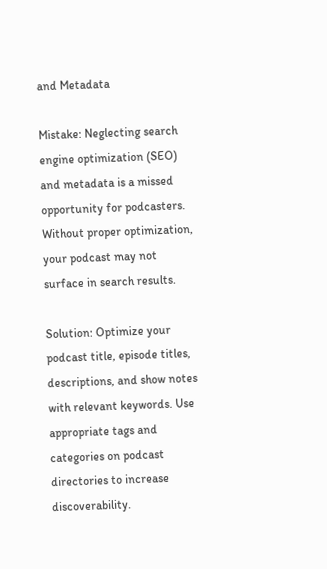and Metadata

Mistake: Neglecting search engine optimization (SEO) and metadata is a missed opportunity for podcasters. Without proper optimization, your podcast may not surface in search results.

Solution: Optimize your podcast title, episode titles, descriptions, and show notes with relevant keywords. Use appropriate tags and categories on podcast directories to increase discoverability.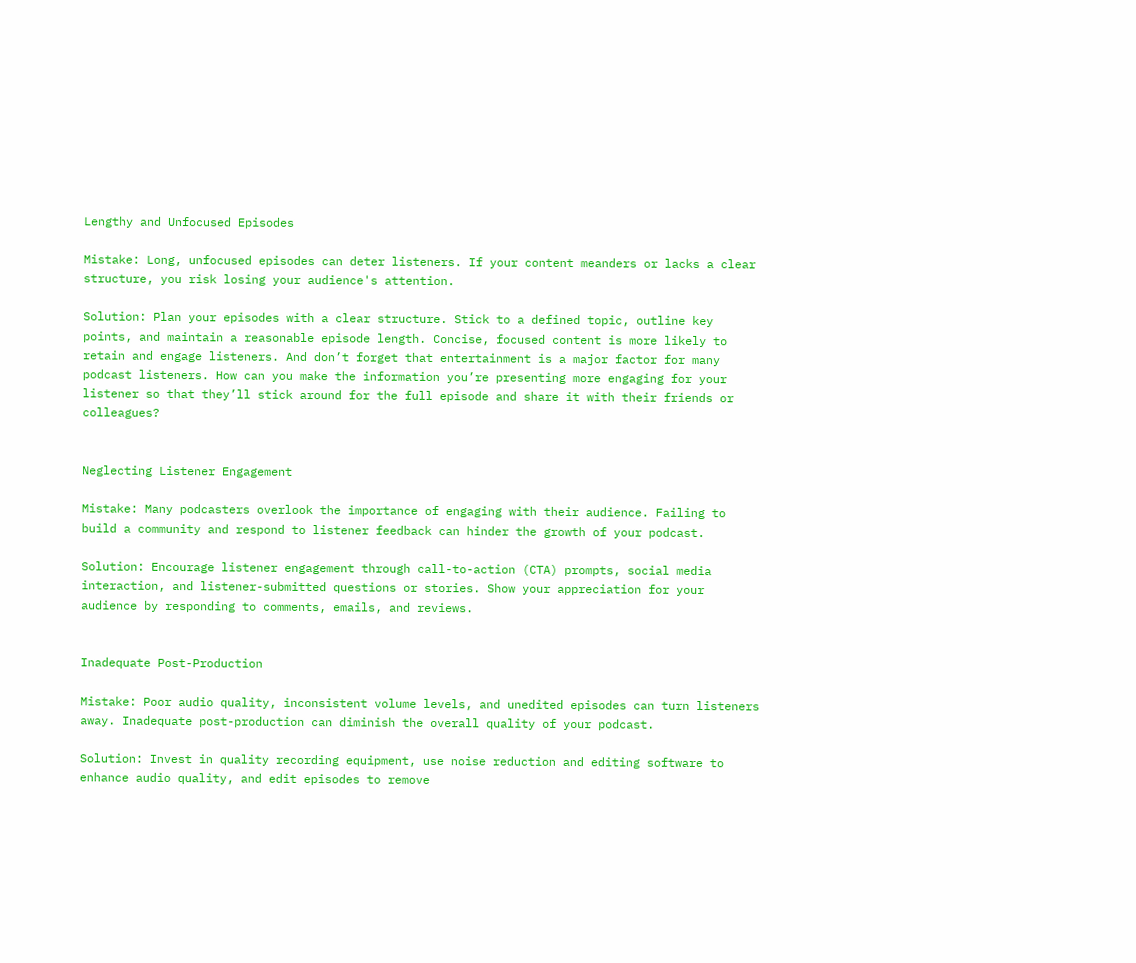Lengthy and Unfocused Episodes

Mistake: Long, unfocused episodes can deter listeners. If your content meanders or lacks a clear structure, you risk losing your audience's attention.

Solution: Plan your episodes with a clear structure. Stick to a defined topic, outline key points, and maintain a reasonable episode length. Concise, focused content is more likely to retain and engage listeners. And don’t forget that entertainment is a major factor for many podcast listeners. How can you make the information you’re presenting more engaging for your listener so that they’ll stick around for the full episode and share it with their friends or colleagues?


Neglecting Listener Engagement

Mistake: Many podcasters overlook the importance of engaging with their audience. Failing to build a community and respond to listener feedback can hinder the growth of your podcast.

Solution: Encourage listener engagement through call-to-action (CTA) prompts, social media interaction, and listener-submitted questions or stories. Show your appreciation for your audience by responding to comments, emails, and reviews.


Inadequate Post-Production

Mistake: Poor audio quality, inconsistent volume levels, and unedited episodes can turn listeners away. Inadequate post-production can diminish the overall quality of your podcast.

Solution: Invest in quality recording equipment, use noise reduction and editing software to enhance audio quality, and edit episodes to remove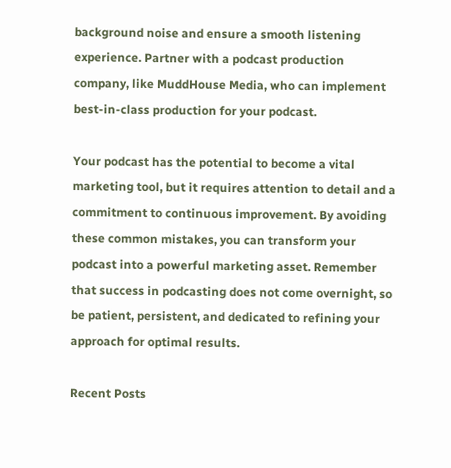background noise and ensure a smooth listening experience. Partner with a podcast production company, like MuddHouse Media, who can implement best-in-class production for your podcast.

Your podcast has the potential to become a vital marketing tool, but it requires attention to detail and a commitment to continuous improvement. By avoiding these common mistakes, you can transform your podcast into a powerful marketing asset. Remember that success in podcasting does not come overnight, so be patient, persistent, and dedicated to refining your approach for optimal results.

Recent Posts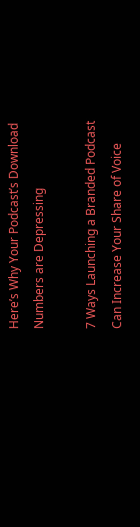Here’s Why Your Podcast’s Download Numbers are Depressing

7 Ways Launching a Branded Podcast Can Increase Your Share of Voice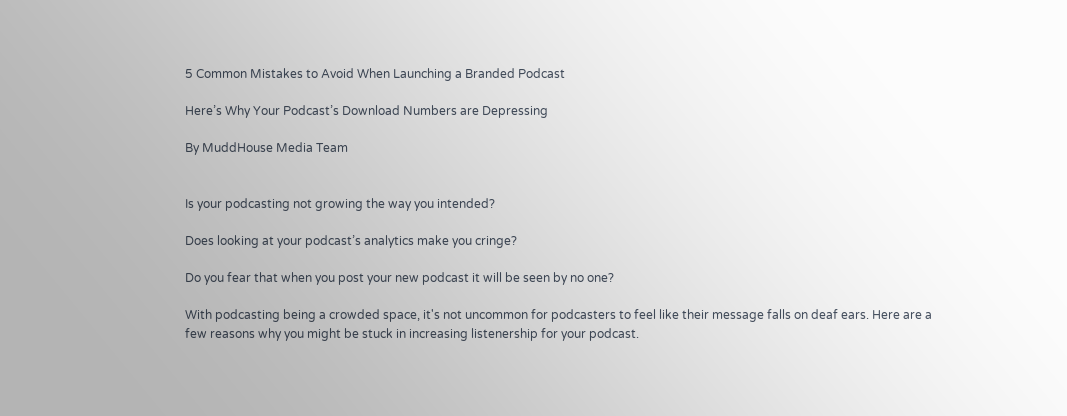5 Common Mistakes to Avoid When Launching a Branded Podcast

Here’s Why Your Podcast’s Download Numbers are Depressing

By MuddHouse Media Team


Is your podcasting not growing the way you intended?

Does looking at your podcast’s analytics make you cringe?

Do you fear that when you post your new podcast it will be seen by no one?

With podcasting being a crowded space, it's not uncommon for podcasters to feel like their message falls on deaf ears. Here are a few reasons why you might be stuck in increasing listenership for your podcast.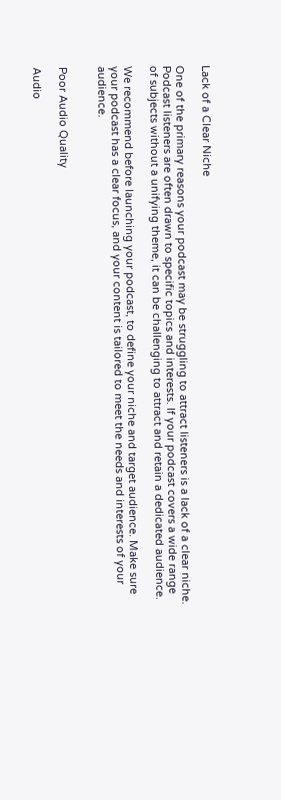Lack of a Clear Niche

One of the primary reasons your podcast may be struggling to attract listeners is a lack of a clear niche. Podcast listeners are often drawn to specific topics and interests. If your podcast covers a wide range of subjects without a unifying theme, it can be challenging to attract and retain a dedicated audience.

We recommend before launching your podcast, to define your niche and target audience. Make sure your podcast has a clear focus, and your content is tailored to meet the needs and interests of your audience.


Poor Audio Quality

Audio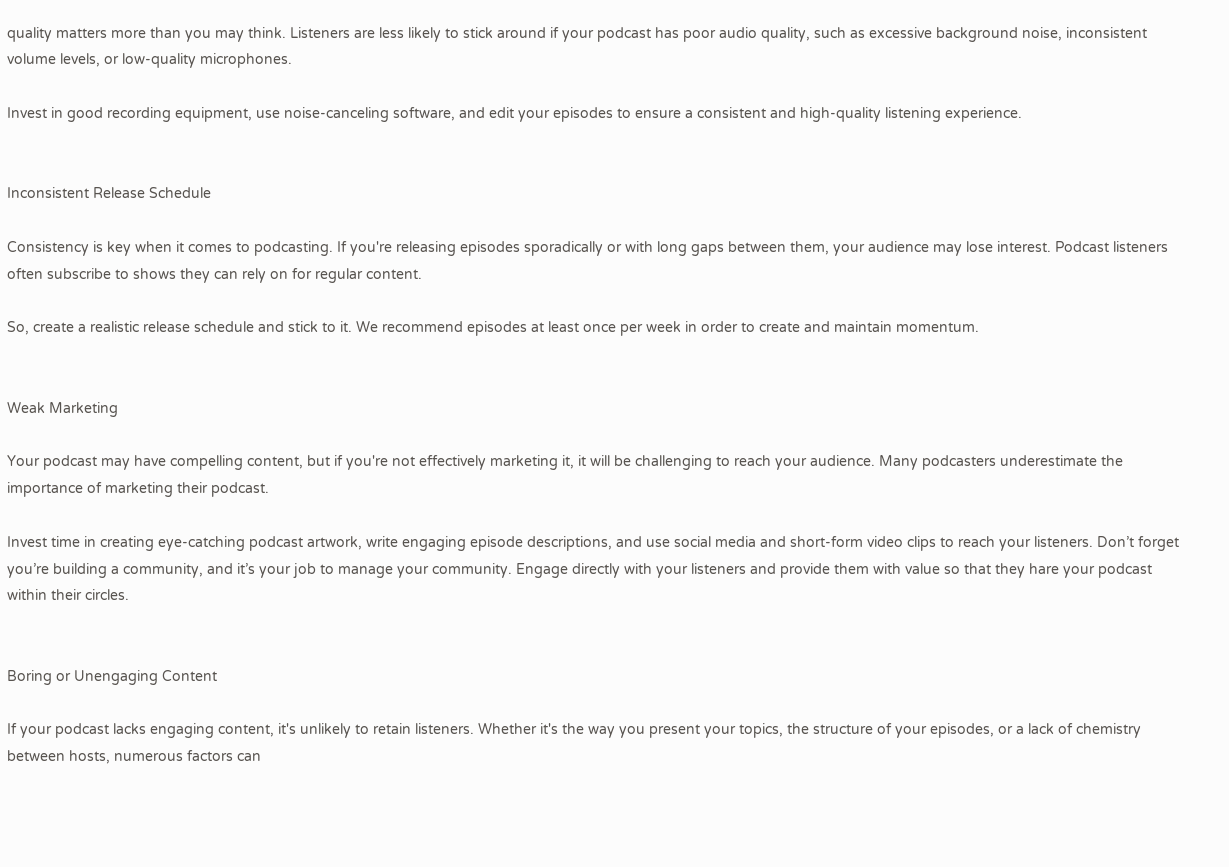quality matters more than you may think. Listeners are less likely to stick around if your podcast has poor audio quality, such as excessive background noise, inconsistent volume levels, or low-quality microphones.

Invest in good recording equipment, use noise-canceling software, and edit your episodes to ensure a consistent and high-quality listening experience.


Inconsistent Release Schedule

Consistency is key when it comes to podcasting. If you're releasing episodes sporadically or with long gaps between them, your audience may lose interest. Podcast listeners often subscribe to shows they can rely on for regular content.

So, create a realistic release schedule and stick to it. We recommend episodes at least once per week in order to create and maintain momentum.


Weak Marketing

Your podcast may have compelling content, but if you're not effectively marketing it, it will be challenging to reach your audience. Many podcasters underestimate the importance of marketing their podcast.

Invest time in creating eye-catching podcast artwork, write engaging episode descriptions, and use social media and short-form video clips to reach your listeners. Don’t forget you’re building a community, and it’s your job to manage your community. Engage directly with your listeners and provide them with value so that they hare your podcast within their circles.


Boring or Unengaging Content

If your podcast lacks engaging content, it's unlikely to retain listeners. Whether it's the way you present your topics, the structure of your episodes, or a lack of chemistry between hosts, numerous factors can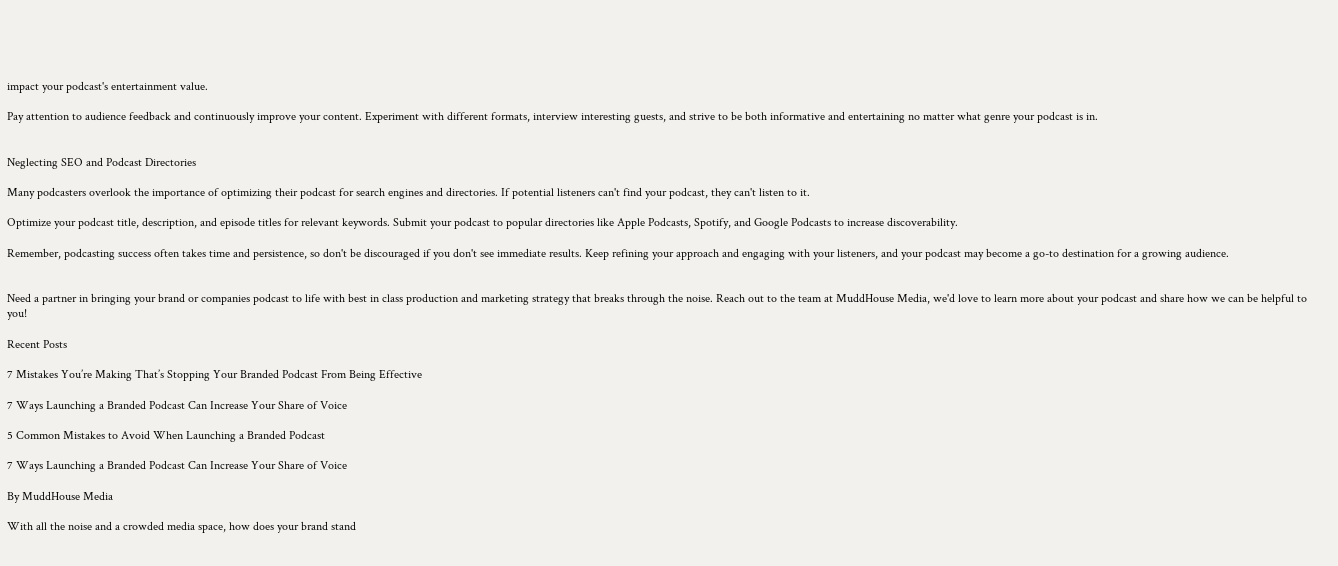impact your podcast's entertainment value.

Pay attention to audience feedback and continuously improve your content. Experiment with different formats, interview interesting guests, and strive to be both informative and entertaining no matter what genre your podcast is in.


Neglecting SEO and Podcast Directories

Many podcasters overlook the importance of optimizing their podcast for search engines and directories. If potential listeners can't find your podcast, they can't listen to it.

Optimize your podcast title, description, and episode titles for relevant keywords. Submit your podcast to popular directories like Apple Podcasts, Spotify, and Google Podcasts to increase discoverability.

Remember, podcasting success often takes time and persistence, so don't be discouraged if you don't see immediate results. Keep refining your approach and engaging with your listeners, and your podcast may become a go-to destination for a growing audience.


Need a partner in bringing your brand or companies podcast to life with best in class production and marketing strategy that breaks through the noise. Reach out to the team at MuddHouse Media, we'd love to learn more about your podcast and share how we can be helpful to you!

Recent Posts

7 Mistakes You’re Making That’s Stopping Your Branded Podcast From Being Effective

7 Ways Launching a Branded Podcast Can Increase Your Share of Voice

5 Common Mistakes to Avoid When Launching a Branded Podcast

7 Ways Launching a Branded Podcast Can Increase Your Share of Voice

By MuddHouse Media

With all the noise and a crowded media space, how does your brand stand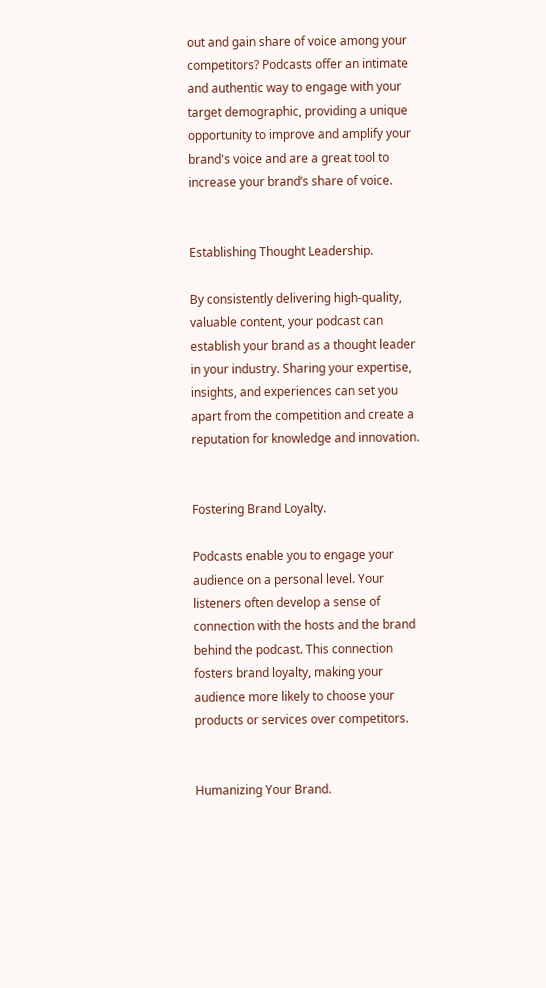out and gain share of voice among your competitors? Podcasts offer an intimate and authentic way to engage with your target demographic, providing a unique opportunity to improve and amplify your brand's voice and are a great tool to increase your brand’s share of voice.


Establishing Thought Leadership.

By consistently delivering high-quality, valuable content, your podcast can establish your brand as a thought leader in your industry. Sharing your expertise, insights, and experiences can set you apart from the competition and create a reputation for knowledge and innovation.


Fostering Brand Loyalty.

Podcasts enable you to engage your audience on a personal level. Your listeners often develop a sense of connection with the hosts and the brand behind the podcast. This connection fosters brand loyalty, making your audience more likely to choose your products or services over competitors.


Humanizing Your Brand.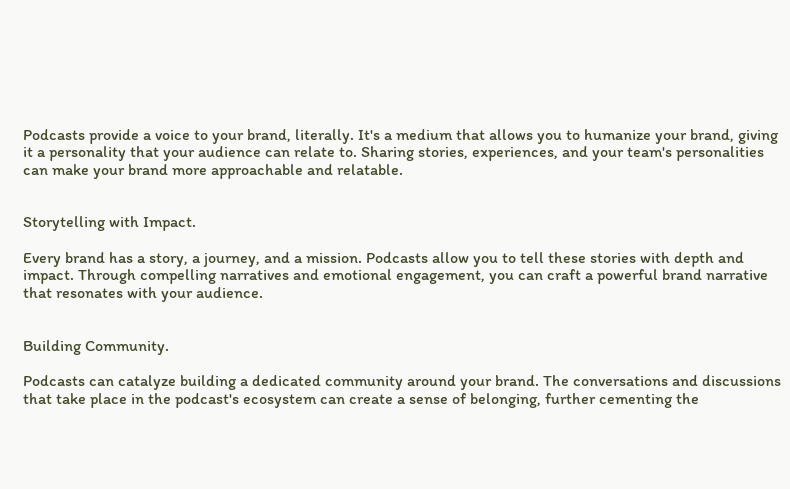Podcasts provide a voice to your brand, literally. It's a medium that allows you to humanize your brand, giving it a personality that your audience can relate to. Sharing stories, experiences, and your team's personalities can make your brand more approachable and relatable.


Storytelling with Impact.

Every brand has a story, a journey, and a mission. Podcasts allow you to tell these stories with depth and impact. Through compelling narratives and emotional engagement, you can craft a powerful brand narrative that resonates with your audience.


Building Community.

Podcasts can catalyze building a dedicated community around your brand. The conversations and discussions that take place in the podcast's ecosystem can create a sense of belonging, further cementing the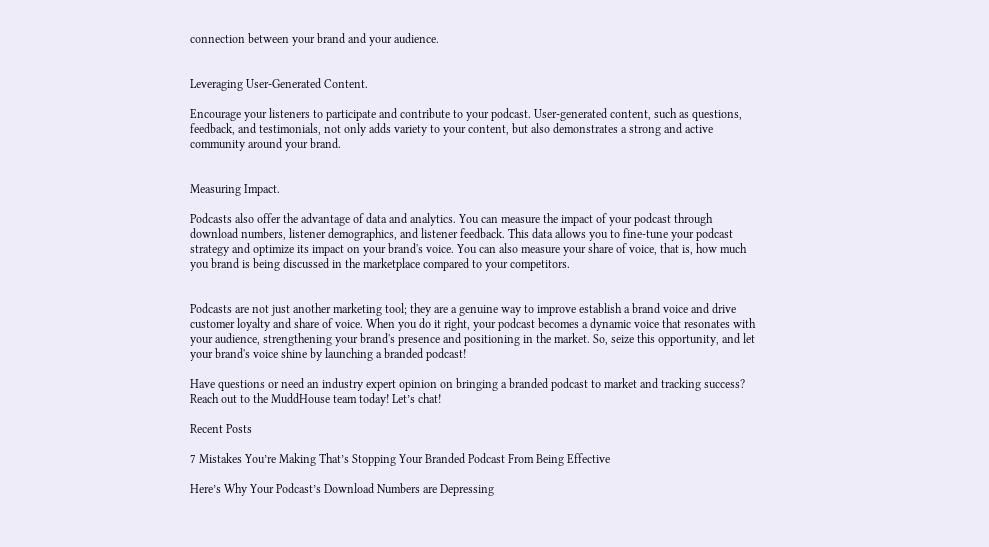connection between your brand and your audience.


Leveraging User-Generated Content.

Encourage your listeners to participate and contribute to your podcast. User-generated content, such as questions, feedback, and testimonials, not only adds variety to your content, but also demonstrates a strong and active community around your brand.


Measuring Impact.

Podcasts also offer the advantage of data and analytics. You can measure the impact of your podcast through download numbers, listener demographics, and listener feedback. This data allows you to fine-tune your podcast strategy and optimize its impact on your brand's voice. You can also measure your share of voice, that is, how much you brand is being discussed in the marketplace compared to your competitors.


Podcasts are not just another marketing tool; they are a genuine way to improve establish a brand voice and drive customer loyalty and share of voice. When you do it right, your podcast becomes a dynamic voice that resonates with your audience, strengthening your brand's presence and positioning in the market. So, seize this opportunity, and let your brand's voice shine by launching a branded podcast!

Have questions or need an industry expert opinion on bringing a branded podcast to market and tracking success? Reach out to the MuddHouse team today! Let’s chat!

Recent Posts

7 Mistakes You’re Making That’s Stopping Your Branded Podcast From Being Effective

Here’s Why Your Podcast’s Download Numbers are Depressing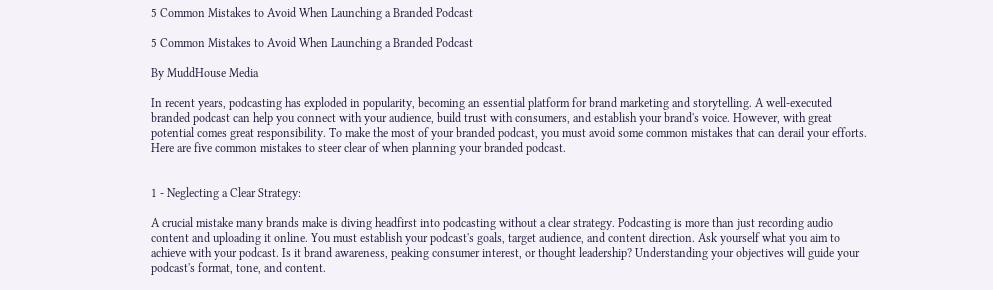5 Common Mistakes to Avoid When Launching a Branded Podcast

5 Common Mistakes to Avoid When Launching a Branded Podcast

By MuddHouse Media

In recent years, podcasting has exploded in popularity, becoming an essential platform for brand marketing and storytelling. A well-executed branded podcast can help you connect with your audience, build trust with consumers, and establish your brand's voice. However, with great potential comes great responsibility. To make the most of your branded podcast, you must avoid some common mistakes that can derail your efforts. Here are five common mistakes to steer clear of when planning your branded podcast.


1 - Neglecting a Clear Strategy:

A crucial mistake many brands make is diving headfirst into podcasting without a clear strategy. Podcasting is more than just recording audio content and uploading it online. You must establish your podcast's goals, target audience, and content direction. Ask yourself what you aim to achieve with your podcast. Is it brand awareness, peaking consumer interest, or thought leadership? Understanding your objectives will guide your podcast's format, tone, and content.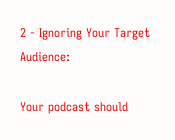2 - Ignoring Your Target Audience:

Your podcast should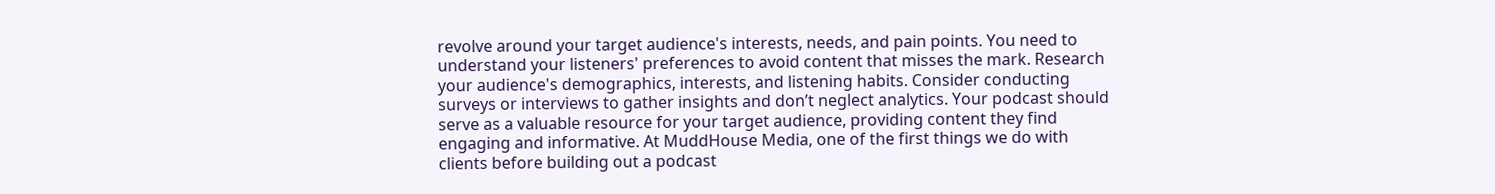revolve around your target audience's interests, needs, and pain points. You need to understand your listeners' preferences to avoid content that misses the mark. Research your audience's demographics, interests, and listening habits. Consider conducting surveys or interviews to gather insights and don’t neglect analytics. Your podcast should serve as a valuable resource for your target audience, providing content they find engaging and informative. At MuddHouse Media, one of the first things we do with clients before building out a podcast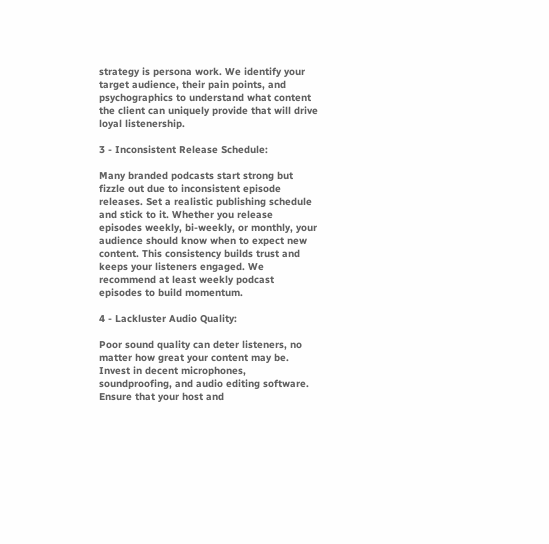strategy is persona work. We identify your target audience, their pain points, and psychographics to understand what content the client can uniquely provide that will drive loyal listenership.

3 - Inconsistent Release Schedule:

Many branded podcasts start strong but fizzle out due to inconsistent episode releases. Set a realistic publishing schedule and stick to it. Whether you release episodes weekly, bi-weekly, or monthly, your audience should know when to expect new content. This consistency builds trust and keeps your listeners engaged. We recommend at least weekly podcast episodes to build momentum.

4 - Lackluster Audio Quality:

Poor sound quality can deter listeners, no matter how great your content may be. Invest in decent microphones, soundproofing, and audio editing software. Ensure that your host and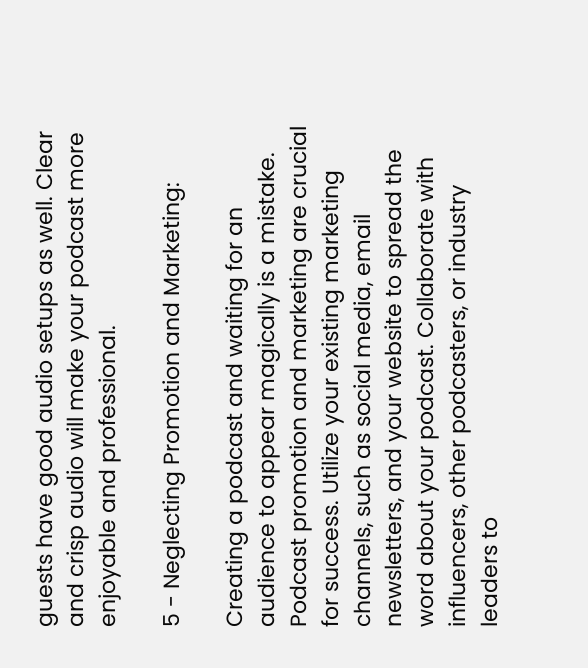guests have good audio setups as well. Clear and crisp audio will make your podcast more enjoyable and professional.

5 - Neglecting Promotion and Marketing:

Creating a podcast and waiting for an audience to appear magically is a mistake. Podcast promotion and marketing are crucial for success. Utilize your existing marketing channels, such as social media, email newsletters, and your website to spread the word about your podcast. Collaborate with influencers, other podcasters, or industry leaders to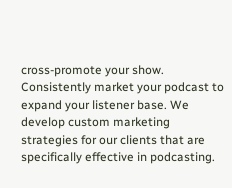cross-promote your show. Consistently market your podcast to expand your listener base. We develop custom marketing strategies for our clients that are specifically effective in podcasting.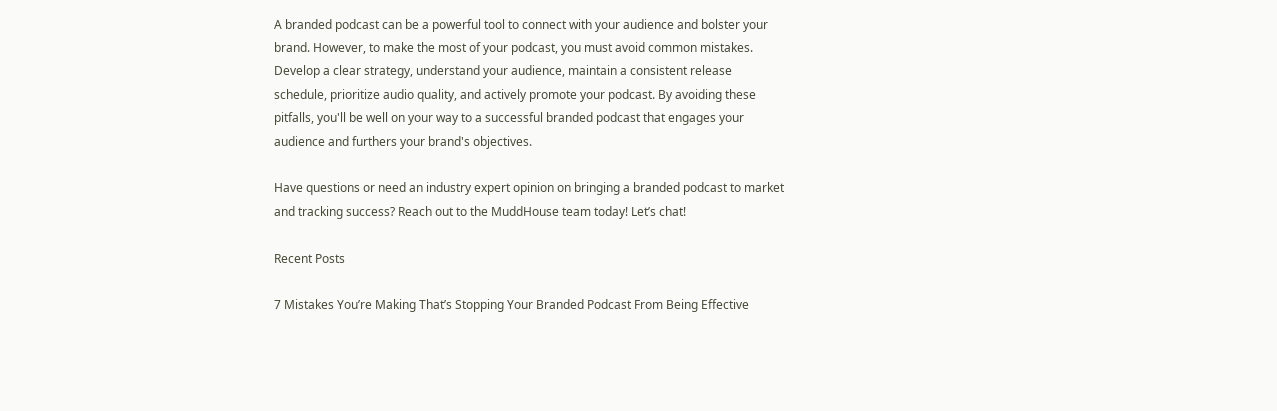A branded podcast can be a powerful tool to connect with your audience and bolster your brand. However, to make the most of your podcast, you must avoid common mistakes. Develop a clear strategy, understand your audience, maintain a consistent release schedule, prioritize audio quality, and actively promote your podcast. By avoiding these pitfalls, you'll be well on your way to a successful branded podcast that engages your audience and furthers your brand's objectives.

Have questions or need an industry expert opinion on bringing a branded podcast to market and tracking success? Reach out to the MuddHouse team today! Let’s chat!

Recent Posts

7 Mistakes You’re Making That’s Stopping Your Branded Podcast From Being Effective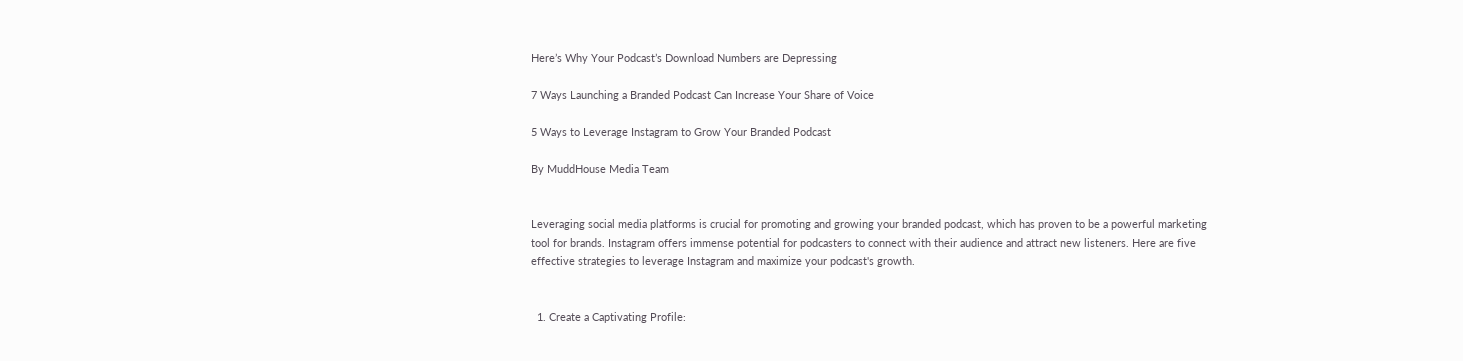Here’s Why Your Podcast’s Download Numbers are Depressing

7 Ways Launching a Branded Podcast Can Increase Your Share of Voice

5 Ways to Leverage Instagram to Grow Your Branded Podcast

By MuddHouse Media Team


Leveraging social media platforms is crucial for promoting and growing your branded podcast, which has proven to be a powerful marketing tool for brands. Instagram offers immense potential for podcasters to connect with their audience and attract new listeners. Here are five effective strategies to leverage Instagram and maximize your podcast's growth.


  1. Create a Captivating Profile: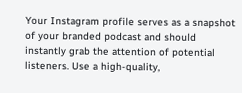Your Instagram profile serves as a snapshot of your branded podcast and should instantly grab the attention of potential listeners. Use a high-quality,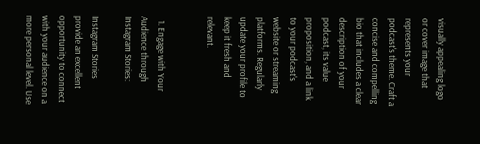visually appealing logo or cover image that represents your podcast's theme. Craft a concise and compelling bio that includes a clear description of your podcast, its value proposition, and a link to your podcast's website or streaming platforms. Regularly update your profile to keep it fresh and relevant.


  1. Engage with Your Audience through Instagram Stories:

Instagram Stories provide an excellent opportunity to connect with your audience on a more personal level. Use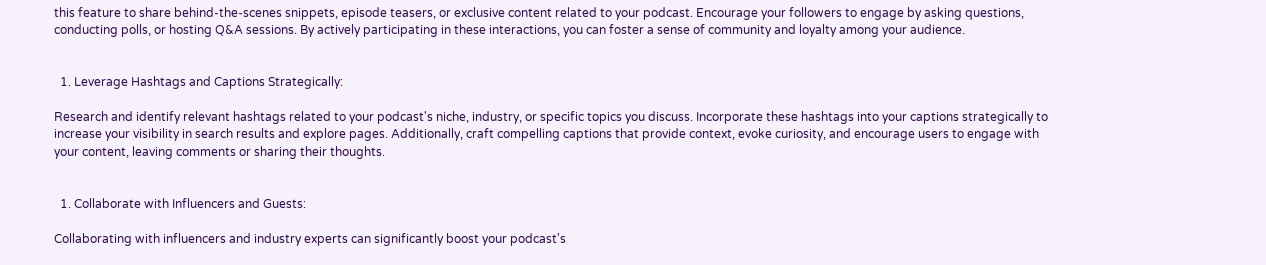this feature to share behind-the-scenes snippets, episode teasers, or exclusive content related to your podcast. Encourage your followers to engage by asking questions, conducting polls, or hosting Q&A sessions. By actively participating in these interactions, you can foster a sense of community and loyalty among your audience.


  1. Leverage Hashtags and Captions Strategically:

Research and identify relevant hashtags related to your podcast's niche, industry, or specific topics you discuss. Incorporate these hashtags into your captions strategically to increase your visibility in search results and explore pages. Additionally, craft compelling captions that provide context, evoke curiosity, and encourage users to engage with your content, leaving comments or sharing their thoughts.


  1. Collaborate with Influencers and Guests:

Collaborating with influencers and industry experts can significantly boost your podcast's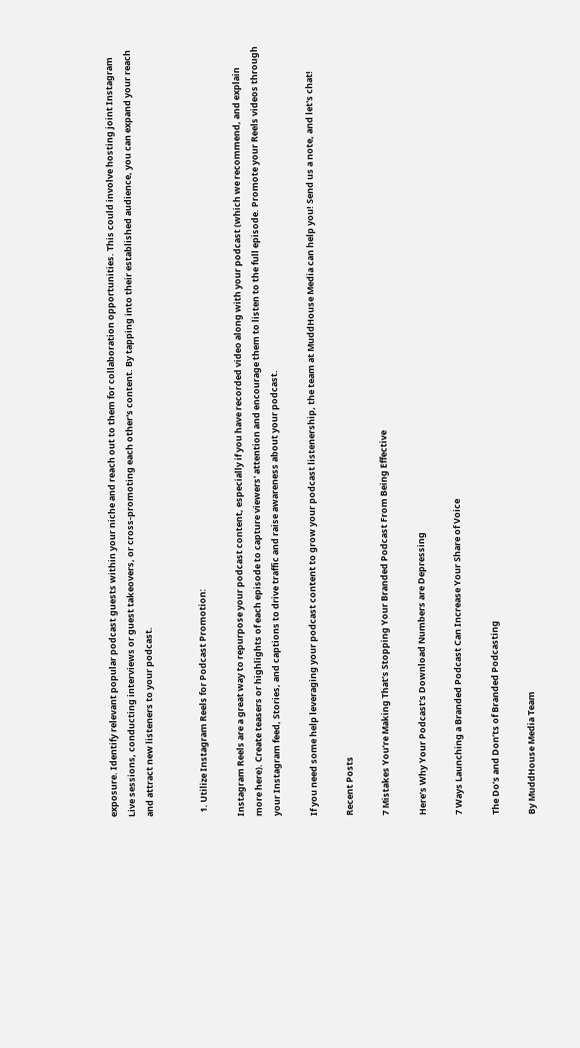exposure. Identify relevant popular podcast guests within your niche and reach out to them for collaboration opportunities. This could involve hosting joint Instagram Live sessions, conducting interviews or guest takeovers, or cross-promoting each other's content. By tapping into their established audience, you can expand your reach and attract new listeners to your podcast.


  1. Utilize Instagram Reels for Podcast Promotion:

Instagram Reels are a great way to repurpose your podcast content, especially if you have recorded video along with your podcast (which we recommend, and explain more here). Create teasers or highlights of each episode to capture viewers' attention and encourage them to listen to the full episode. Promote your Reels videos through your Instagram feed, Stories, and captions to drive traffic and raise awareness about your podcast.

If you need some help leveraging your podcast content to grow your podcast listenership, the team at MuddHouse Media can help you! Send us a note, and let's chat!

Recent Posts

7 Mistakes You’re Making That’s Stopping Your Branded Podcast From Being Effective

Here’s Why Your Podcast’s Download Numbers are Depressing

7 Ways Launching a Branded Podcast Can Increase Your Share of Voice

The Do’s and Don’ts of Branded Podcasting

By MuddHouse Media Team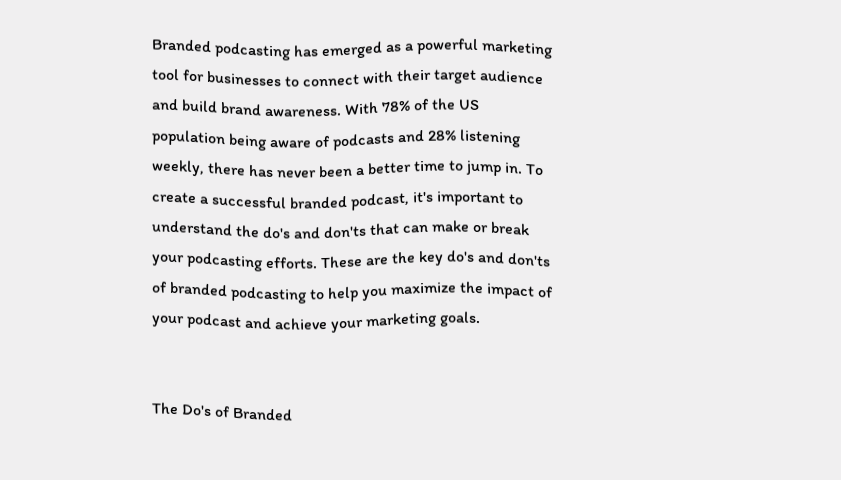Branded podcasting has emerged as a powerful marketing tool for businesses to connect with their target audience and build brand awareness. With 78% of the US population being aware of podcasts and 28% listening weekly, there has never been a better time to jump in. To create a successful branded podcast, it's important to understand the do's and don'ts that can make or break your podcasting efforts. These are the key do's and don'ts of branded podcasting to help you maximize the impact of your podcast and achieve your marketing goals.


The Do's of Branded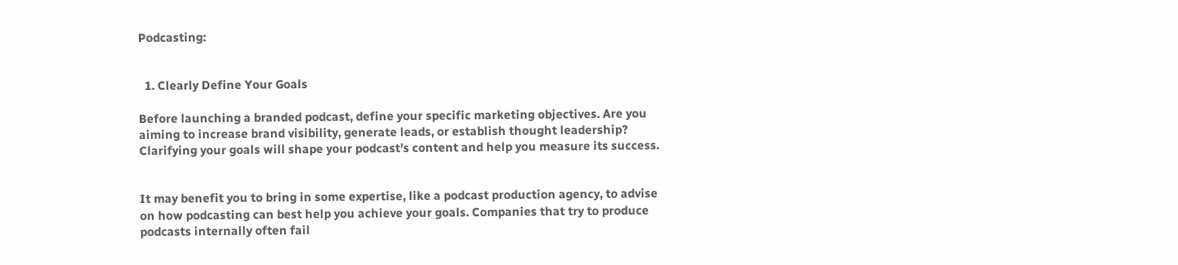Podcasting:


  1. Clearly Define Your Goals

Before launching a branded podcast, define your specific marketing objectives. Are you aiming to increase brand visibility, generate leads, or establish thought leadership? Clarifying your goals will shape your podcast's content and help you measure its success.


It may benefit you to bring in some expertise, like a podcast production agency, to advise on how podcasting can best help you achieve your goals. Companies that try to produce podcasts internally often fail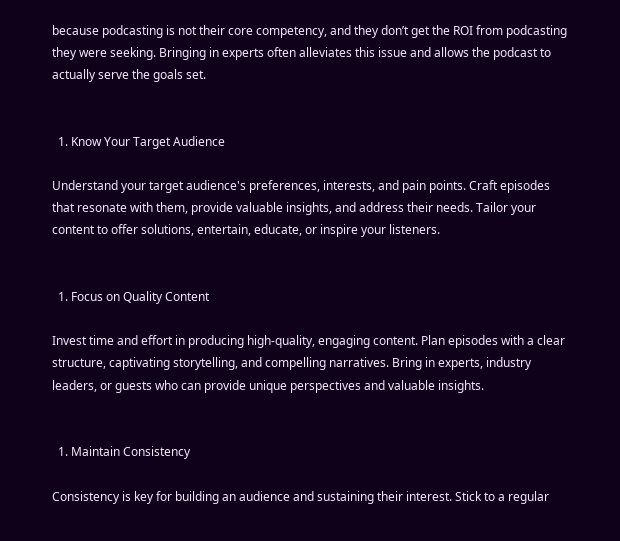because podcasting is not their core competency, and they don’t get the ROI from podcasting they were seeking. Bringing in experts often alleviates this issue and allows the podcast to actually serve the goals set.


  1. Know Your Target Audience

Understand your target audience's preferences, interests, and pain points. Craft episodes that resonate with them, provide valuable insights, and address their needs. Tailor your content to offer solutions, entertain, educate, or inspire your listeners.


  1. Focus on Quality Content

Invest time and effort in producing high-quality, engaging content. Plan episodes with a clear structure, captivating storytelling, and compelling narratives. Bring in experts, industry leaders, or guests who can provide unique perspectives and valuable insights.


  1. Maintain Consistency

Consistency is key for building an audience and sustaining their interest. Stick to a regular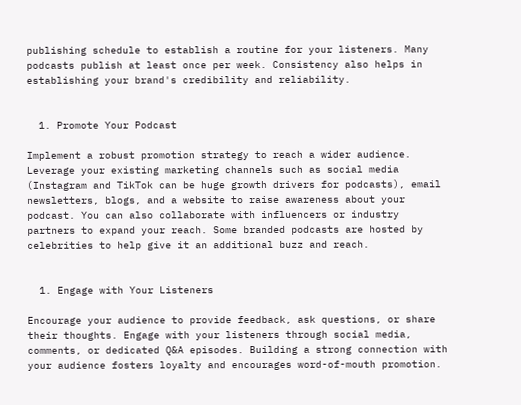publishing schedule to establish a routine for your listeners. Many podcasts publish at least once per week. Consistency also helps in establishing your brand's credibility and reliability.


  1. Promote Your Podcast

Implement a robust promotion strategy to reach a wider audience. Leverage your existing marketing channels such as social media (Instagram and TikTok can be huge growth drivers for podcasts), email newsletters, blogs, and a website to raise awareness about your podcast. You can also collaborate with influencers or industry partners to expand your reach. Some branded podcasts are hosted by celebrities to help give it an additional buzz and reach.


  1. Engage with Your Listeners

Encourage your audience to provide feedback, ask questions, or share their thoughts. Engage with your listeners through social media, comments, or dedicated Q&A episodes. Building a strong connection with your audience fosters loyalty and encourages word-of-mouth promotion.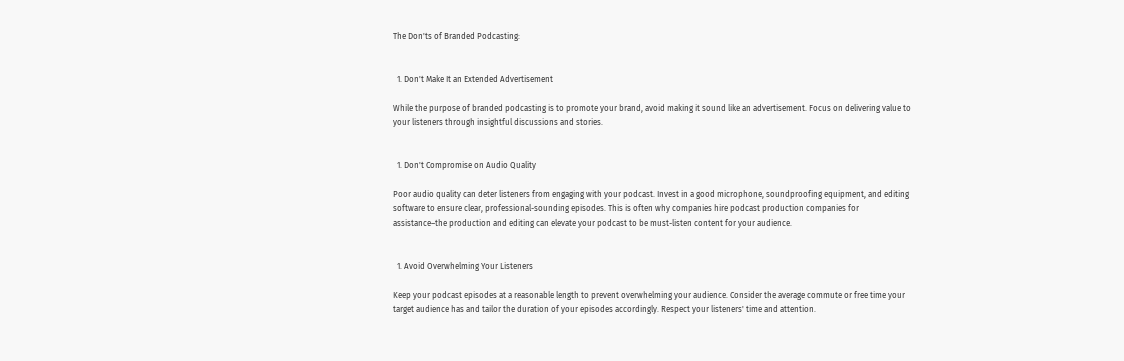The Don'ts of Branded Podcasting:


  1. Don't Make It an Extended Advertisement

While the purpose of branded podcasting is to promote your brand, avoid making it sound like an advertisement. Focus on delivering value to your listeners through insightful discussions and stories.


  1. Don't Compromise on Audio Quality

Poor audio quality can deter listeners from engaging with your podcast. Invest in a good microphone, soundproofing equipment, and editing software to ensure clear, professional-sounding episodes. This is often why companies hire podcast production companies for assistance–the production and editing can elevate your podcast to be must-listen content for your audience.


  1. Avoid Overwhelming Your Listeners

Keep your podcast episodes at a reasonable length to prevent overwhelming your audience. Consider the average commute or free time your target audience has and tailor the duration of your episodes accordingly. Respect your listeners' time and attention.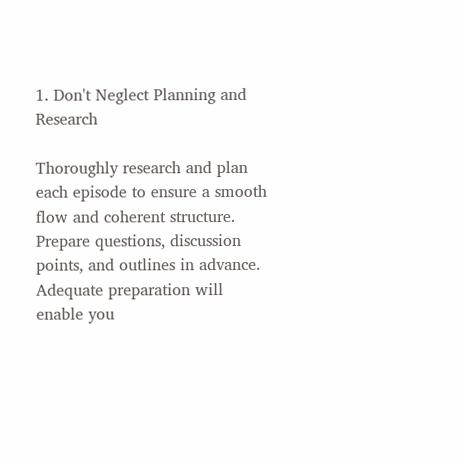1. Don't Neglect Planning and Research

Thoroughly research and plan each episode to ensure a smooth flow and coherent structure. Prepare questions, discussion points, and outlines in advance. Adequate preparation will enable you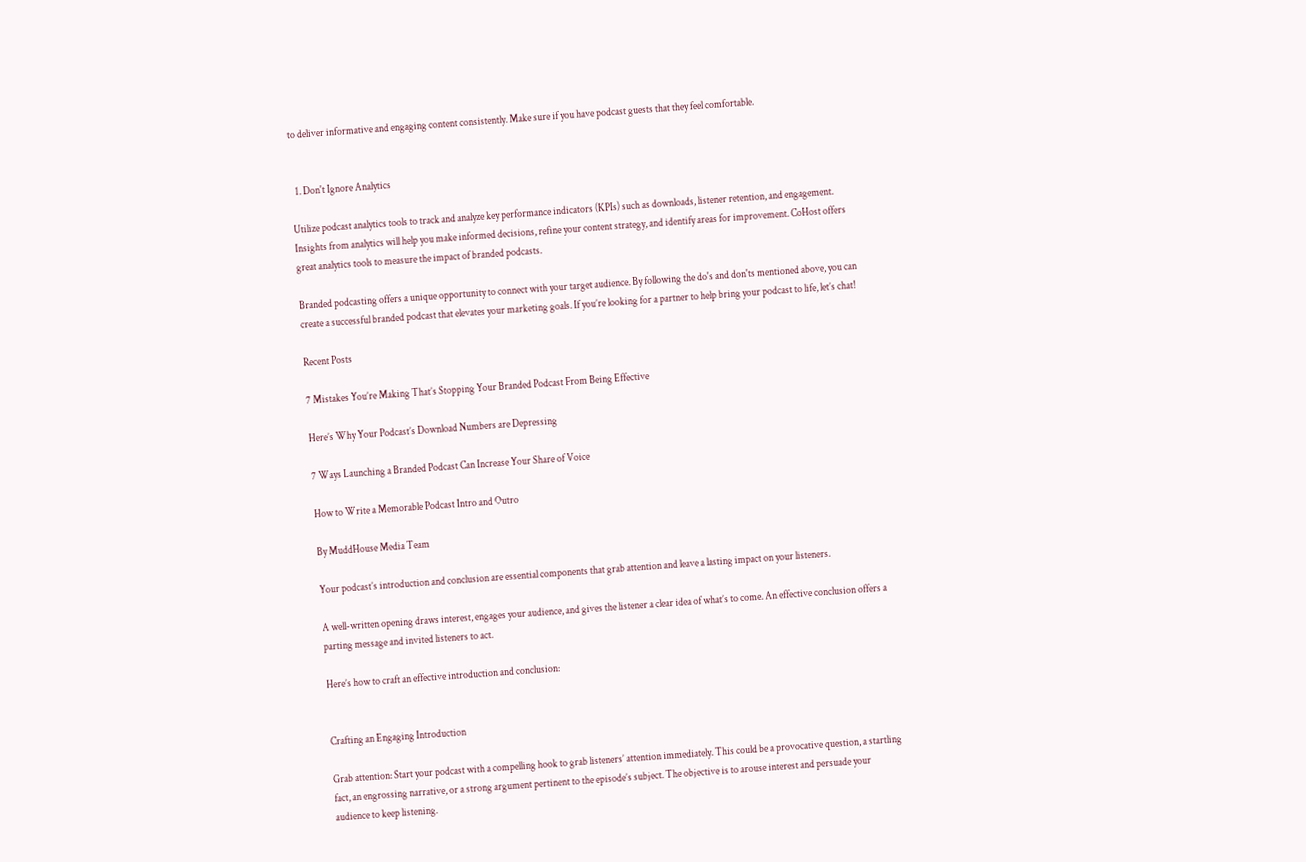to deliver informative and engaging content consistently. Make sure if you have podcast guests that they feel comfortable.


  1. Don't Ignore Analytics

Utilize podcast analytics tools to track and analyze key performance indicators (KPIs) such as downloads, listener retention, and engagement. Insights from analytics will help you make informed decisions, refine your content strategy, and identify areas for improvement. CoHost offers great analytics tools to measure the impact of branded podcasts.

Branded podcasting offers a unique opportunity to connect with your target audience. By following the do's and don'ts mentioned above, you can create a successful branded podcast that elevates your marketing goals. If you’re looking for a partner to help bring your podcast to life, let’s chat!

Recent Posts

7 Mistakes You’re Making That’s Stopping Your Branded Podcast From Being Effective

Here’s Why Your Podcast’s Download Numbers are Depressing

7 Ways Launching a Branded Podcast Can Increase Your Share of Voice

How to Write a Memorable Podcast Intro and Outro

By MuddHouse Media Team

Your podcast’s introduction and conclusion are essential components that grab attention and leave a lasting impact on your listeners.

A well-written opening draws interest, engages your audience, and gives the listener a clear idea of what’s to come. An effective conclusion offers a parting message and invited listeners to act.

Here’s how to craft an effective introduction and conclusion:


Crafting an Engaging Introduction

Grab attention: Start your podcast with a compelling hook to grab listeners’ attention immediately. This could be a provocative question, a startling fact, an engrossing narrative, or a strong argument pertinent to the episode’s subject. The objective is to arouse interest and persuade your audience to keep listening.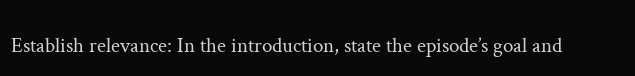Establish relevance: In the introduction, state the episode’s goal and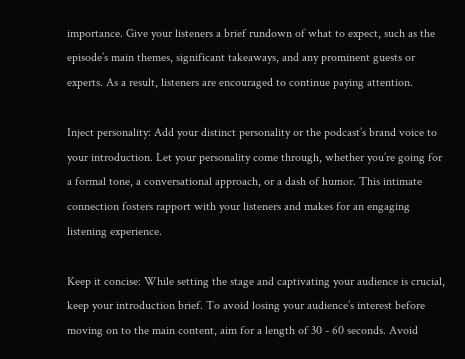importance. Give your listeners a brief rundown of what to expect, such as the episode’s main themes, significant takeaways, and any prominent guests or experts. As a result, listeners are encouraged to continue paying attention.

Inject personality: Add your distinct personality or the podcast’s brand voice to your introduction. Let your personality come through, whether you’re going for a formal tone, a conversational approach, or a dash of humor. This intimate connection fosters rapport with your listeners and makes for an engaging listening experience.

Keep it concise: While setting the stage and captivating your audience is crucial, keep your introduction brief. To avoid losing your audience’s interest before moving on to the main content, aim for a length of 30 - 60 seconds. Avoid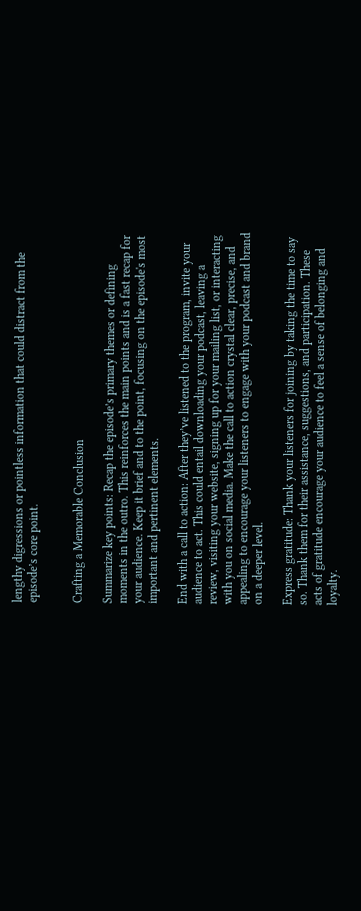lengthy digressions or pointless information that could distract from the episode’s core point.


Crafting a Memorable Conclusion

Summarize key points: Recap the episode’s primary themes or defining moments in the outro. This reinforces the main points and is a fast recap for your audience. Keep it brief and to the point, focusing on the episode's most important and pertinent elements.

End with a call to action: After they’ve listened to the program, invite your audience to act. This could entail downloading your podcast, leaving a review, visiting your website, signing up for your mailing list, or interacting with you on social media. Make the call to action crystal clear, precise, and appealing to encourage your listeners to engage with your podcast and brand on a deeper level.

Express gratitude: Thank your listeners for joining by taking the time to say so. Thank them for their assistance, suggestions, and participation. These acts of gratitude encourage your audience to feel a sense of belonging and loyalty.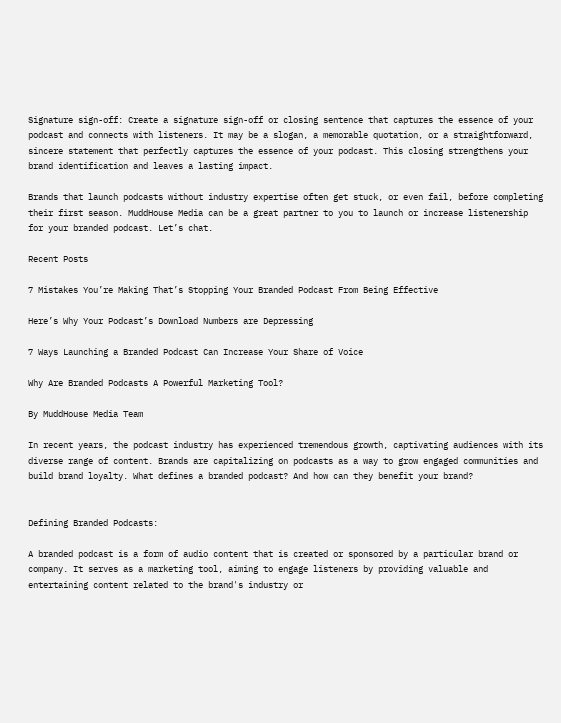Signature sign-off: Create a signature sign-off or closing sentence that captures the essence of your podcast and connects with listeners. It may be a slogan, a memorable quotation, or a straightforward, sincere statement that perfectly captures the essence of your podcast. This closing strengthens your brand identification and leaves a lasting impact.

Brands that launch podcasts without industry expertise often get stuck, or even fail, before completing their first season. MuddHouse Media can be a great partner to you to launch or increase listenership for your branded podcast. Let’s chat.

Recent Posts

7 Mistakes You’re Making That’s Stopping Your Branded Podcast From Being Effective

Here’s Why Your Podcast’s Download Numbers are Depressing

7 Ways Launching a Branded Podcast Can Increase Your Share of Voice

Why Are Branded Podcasts A Powerful Marketing Tool?

By MuddHouse Media Team

In recent years, the podcast industry has experienced tremendous growth, captivating audiences with its diverse range of content. Brands are capitalizing on podcasts as a way to grow engaged communities and build brand loyalty. What defines a branded podcast? And how can they benefit your brand?


Defining Branded Podcasts:

A branded podcast is a form of audio content that is created or sponsored by a particular brand or company. It serves as a marketing tool, aiming to engage listeners by providing valuable and entertaining content related to the brand's industry or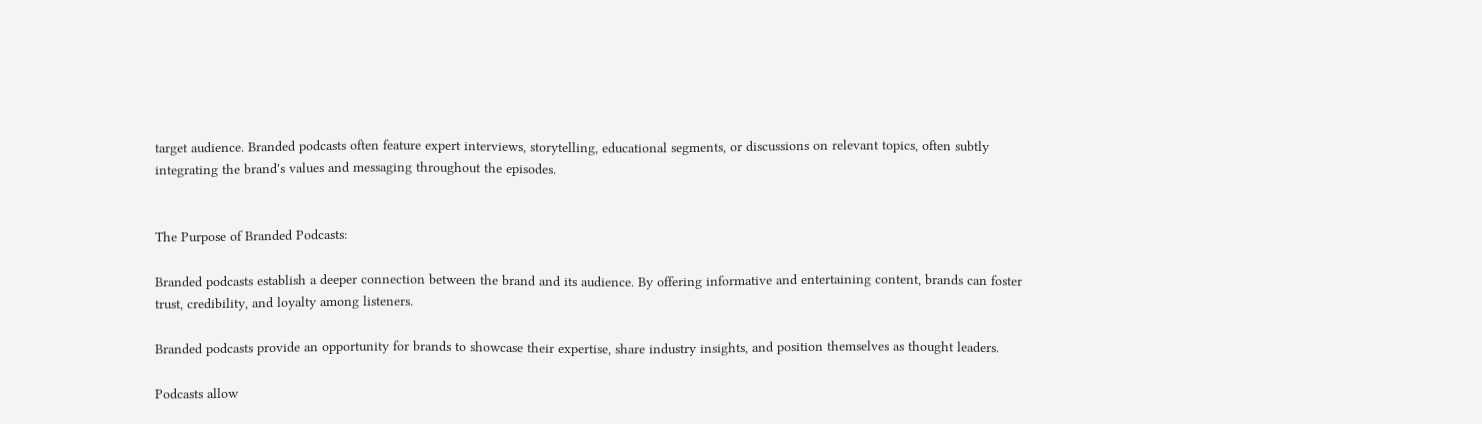target audience. Branded podcasts often feature expert interviews, storytelling, educational segments, or discussions on relevant topics, often subtly integrating the brand's values and messaging throughout the episodes.


The Purpose of Branded Podcasts:

Branded podcasts establish a deeper connection between the brand and its audience. By offering informative and entertaining content, brands can foster trust, credibility, and loyalty among listeners.

Branded podcasts provide an opportunity for brands to showcase their expertise, share industry insights, and position themselves as thought leaders.

Podcasts allow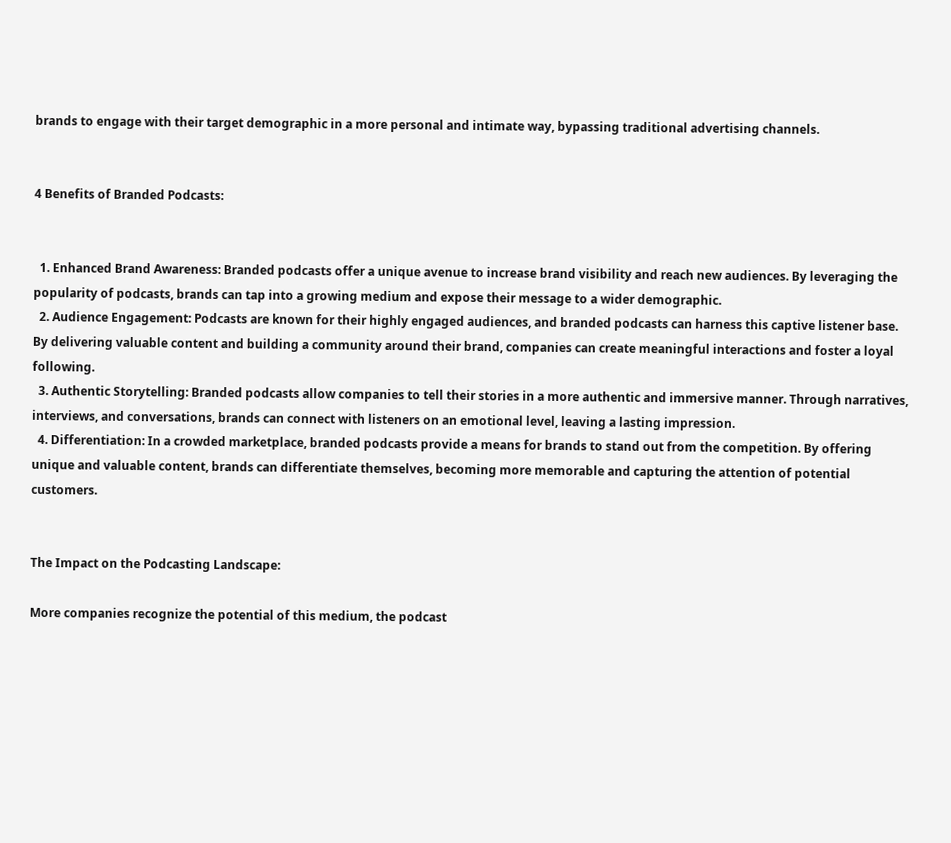brands to engage with their target demographic in a more personal and intimate way, bypassing traditional advertising channels.


4 Benefits of Branded Podcasts:


  1. Enhanced Brand Awareness: Branded podcasts offer a unique avenue to increase brand visibility and reach new audiences. By leveraging the popularity of podcasts, brands can tap into a growing medium and expose their message to a wider demographic.
  2. Audience Engagement: Podcasts are known for their highly engaged audiences, and branded podcasts can harness this captive listener base. By delivering valuable content and building a community around their brand, companies can create meaningful interactions and foster a loyal following.
  3. Authentic Storytelling: Branded podcasts allow companies to tell their stories in a more authentic and immersive manner. Through narratives, interviews, and conversations, brands can connect with listeners on an emotional level, leaving a lasting impression.
  4. Differentiation: In a crowded marketplace, branded podcasts provide a means for brands to stand out from the competition. By offering unique and valuable content, brands can differentiate themselves, becoming more memorable and capturing the attention of potential customers.


The Impact on the Podcasting Landscape:

More companies recognize the potential of this medium, the podcast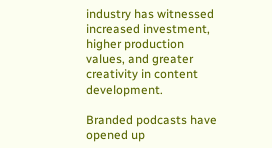industry has witnessed increased investment, higher production values, and greater creativity in content development.

Branded podcasts have opened up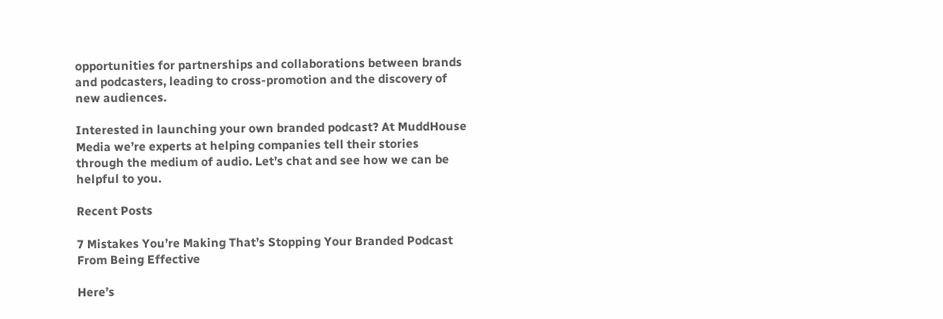opportunities for partnerships and collaborations between brands and podcasters, leading to cross-promotion and the discovery of new audiences.

Interested in launching your own branded podcast? At MuddHouse Media we’re experts at helping companies tell their stories through the medium of audio. Let’s chat and see how we can be helpful to you.

Recent Posts

7 Mistakes You’re Making That’s Stopping Your Branded Podcast From Being Effective

Here’s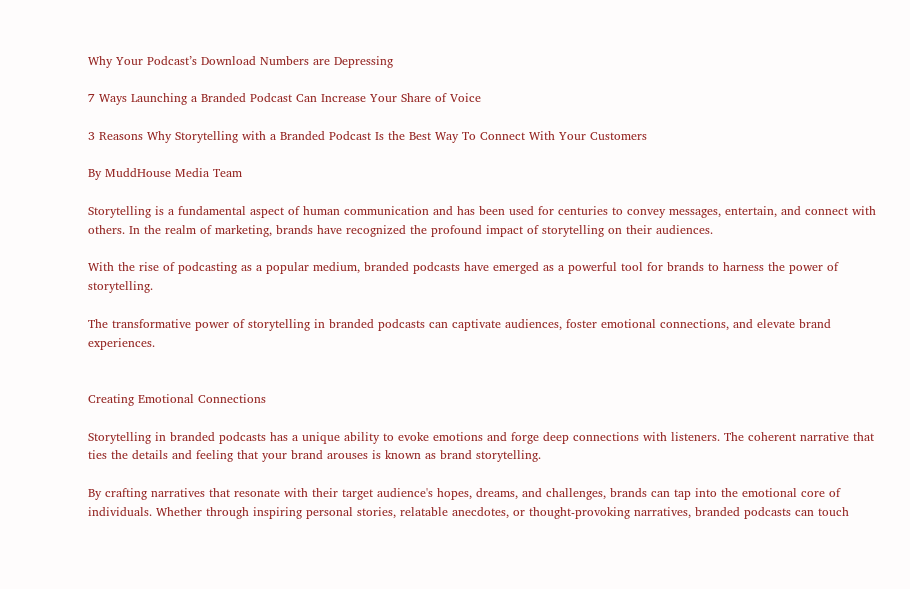Why Your Podcast’s Download Numbers are Depressing

7 Ways Launching a Branded Podcast Can Increase Your Share of Voice

3 Reasons Why Storytelling with a Branded Podcast Is the Best Way To Connect With Your Customers

By MuddHouse Media Team

Storytelling is a fundamental aspect of human communication and has been used for centuries to convey messages, entertain, and connect with others. In the realm of marketing, brands have recognized the profound impact of storytelling on their audiences.

With the rise of podcasting as a popular medium, branded podcasts have emerged as a powerful tool for brands to harness the power of storytelling.

The transformative power of storytelling in branded podcasts can captivate audiences, foster emotional connections, and elevate brand experiences.


Creating Emotional Connections

Storytelling in branded podcasts has a unique ability to evoke emotions and forge deep connections with listeners. The coherent narrative that ties the details and feeling that your brand arouses is known as brand storytelling.

By crafting narratives that resonate with their target audience's hopes, dreams, and challenges, brands can tap into the emotional core of individuals. Whether through inspiring personal stories, relatable anecdotes, or thought-provoking narratives, branded podcasts can touch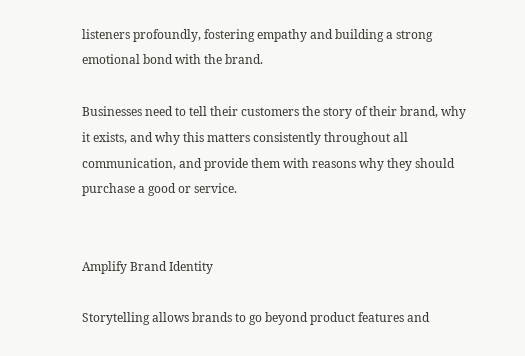listeners profoundly, fostering empathy and building a strong emotional bond with the brand.

Businesses need to tell their customers the story of their brand, why it exists, and why this matters consistently throughout all communication, and provide them with reasons why they should purchase a good or service.


Amplify Brand Identity

Storytelling allows brands to go beyond product features and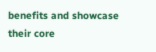benefits and showcase their core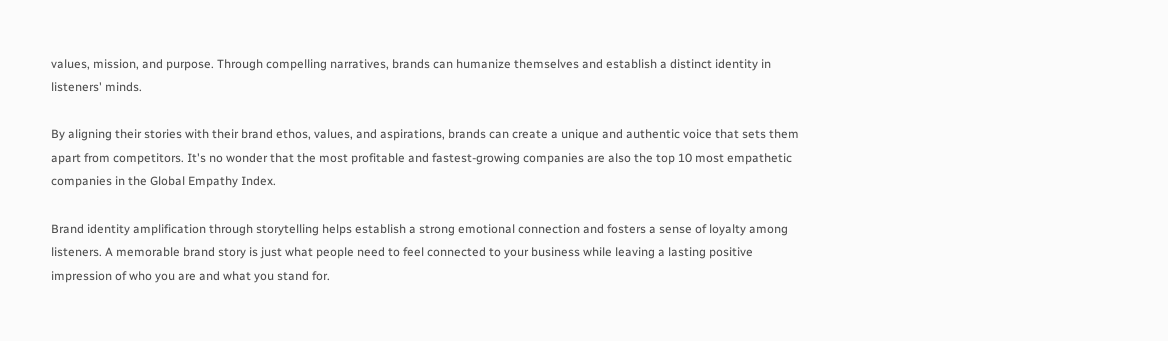values, mission, and purpose. Through compelling narratives, brands can humanize themselves and establish a distinct identity in listeners' minds.

By aligning their stories with their brand ethos, values, and aspirations, brands can create a unique and authentic voice that sets them apart from competitors. It's no wonder that the most profitable and fastest-growing companies are also the top 10 most empathetic companies in the Global Empathy Index.

Brand identity amplification through storytelling helps establish a strong emotional connection and fosters a sense of loyalty among listeners. A memorable brand story is just what people need to feel connected to your business while leaving a lasting positive impression of who you are and what you stand for.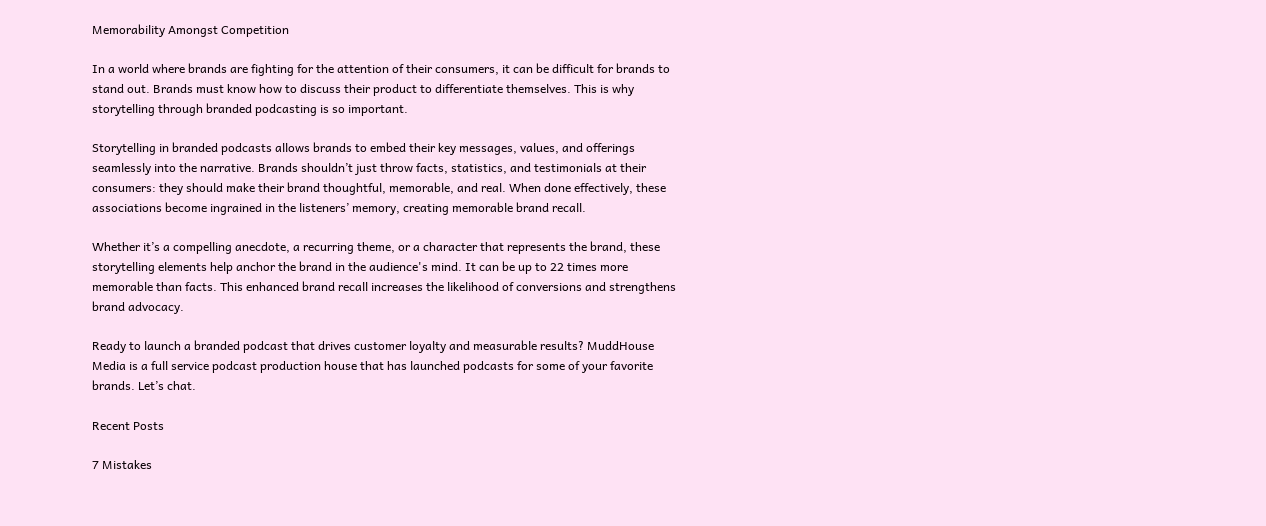Memorability Amongst Competition

In a world where brands are fighting for the attention of their consumers, it can be difficult for brands to stand out. Brands must know how to discuss their product to differentiate themselves. This is why storytelling through branded podcasting is so important.

Storytelling in branded podcasts allows brands to embed their key messages, values, and offerings seamlessly into the narrative. Brands shouldn’t just throw facts, statistics, and testimonials at their consumers: they should make their brand thoughtful, memorable, and real. When done effectively, these associations become ingrained in the listeners’ memory, creating memorable brand recall.

Whether it’s a compelling anecdote, a recurring theme, or a character that represents the brand, these storytelling elements help anchor the brand in the audience's mind. It can be up to 22 times more memorable than facts. This enhanced brand recall increases the likelihood of conversions and strengthens brand advocacy.

Ready to launch a branded podcast that drives customer loyalty and measurable results? MuddHouse Media is a full service podcast production house that has launched podcasts for some of your favorite brands. Let’s chat.

Recent Posts

7 Mistakes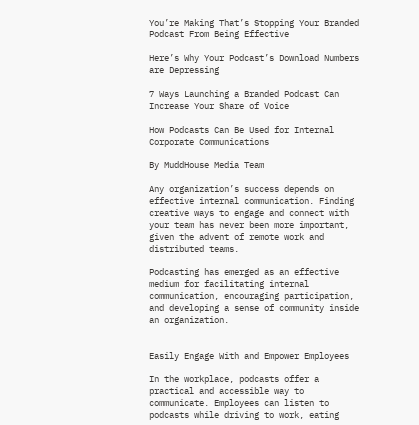You’re Making That’s Stopping Your Branded Podcast From Being Effective

Here’s Why Your Podcast’s Download Numbers are Depressing

7 Ways Launching a Branded Podcast Can Increase Your Share of Voice

How Podcasts Can Be Used for Internal Corporate Communications

By MuddHouse Media Team

Any organization’s success depends on effective internal communication. Finding creative ways to engage and connect with your team has never been more important, given the advent of remote work and distributed teams.

Podcasting has emerged as an effective medium for facilitating internal communication, encouraging participation, and developing a sense of community inside an organization.


Easily Engage With and Empower Employees

In the workplace, podcasts offer a practical and accessible way to communicate. Employees can listen to podcasts while driving to work, eating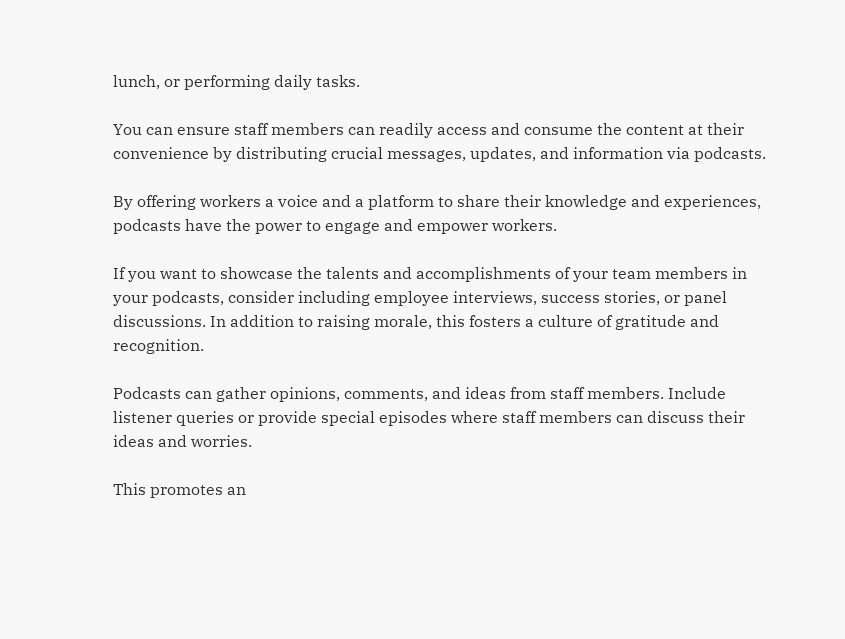lunch, or performing daily tasks.

You can ensure staff members can readily access and consume the content at their convenience by distributing crucial messages, updates, and information via podcasts.

By offering workers a voice and a platform to share their knowledge and experiences, podcasts have the power to engage and empower workers.

If you want to showcase the talents and accomplishments of your team members in your podcasts, consider including employee interviews, success stories, or panel discussions. In addition to raising morale, this fosters a culture of gratitude and recognition.

Podcasts can gather opinions, comments, and ideas from staff members. Include listener queries or provide special episodes where staff members can discuss their ideas and worries.

This promotes an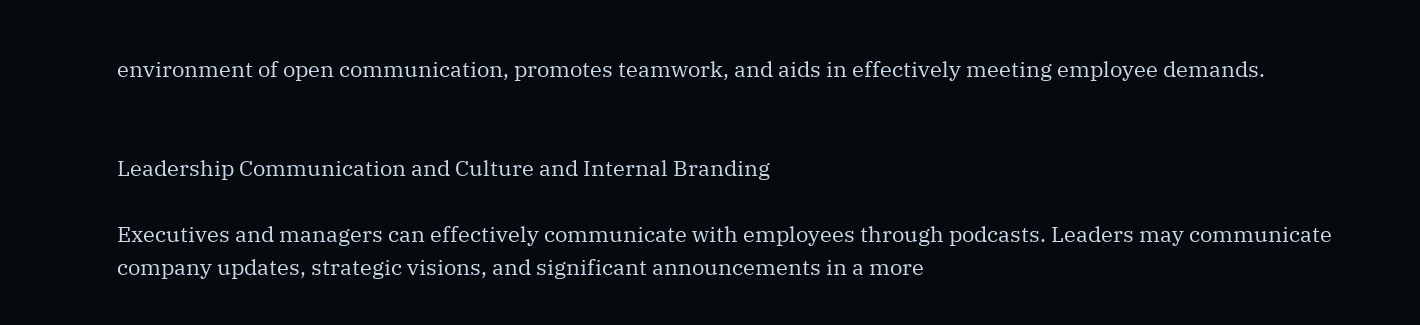environment of open communication, promotes teamwork, and aids in effectively meeting employee demands.


Leadership Communication and Culture and Internal Branding

Executives and managers can effectively communicate with employees through podcasts. Leaders may communicate company updates, strategic visions, and significant announcements in a more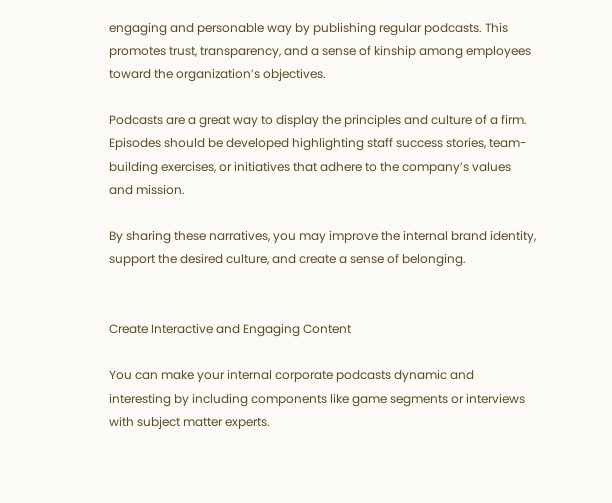engaging and personable way by publishing regular podcasts. This promotes trust, transparency, and a sense of kinship among employees toward the organization’s objectives.

Podcasts are a great way to display the principles and culture of a firm. Episodes should be developed highlighting staff success stories, team-building exercises, or initiatives that adhere to the company’s values and mission.

By sharing these narratives, you may improve the internal brand identity, support the desired culture, and create a sense of belonging.


Create Interactive and Engaging Content

You can make your internal corporate podcasts dynamic and interesting by including components like game segments or interviews with subject matter experts.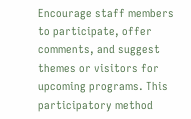Encourage staff members to participate, offer comments, and suggest themes or visitors for upcoming programs. This participatory method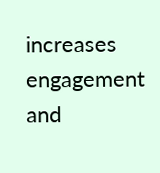increases engagement and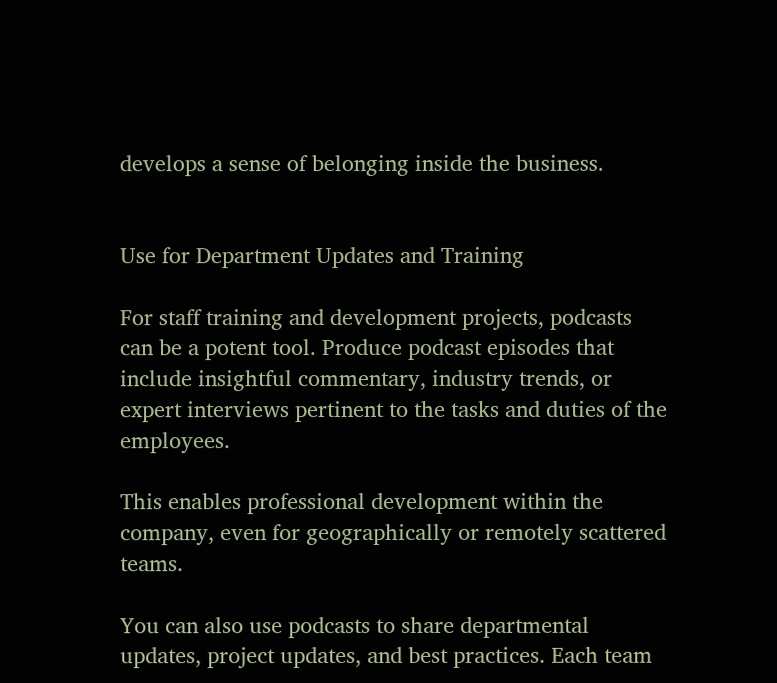develops a sense of belonging inside the business.


Use for Department Updates and Training

For staff training and development projects, podcasts can be a potent tool. Produce podcast episodes that include insightful commentary, industry trends, or expert interviews pertinent to the tasks and duties of the employees.

This enables professional development within the company, even for geographically or remotely scattered teams.

You can also use podcasts to share departmental updates, project updates, and best practices. Each team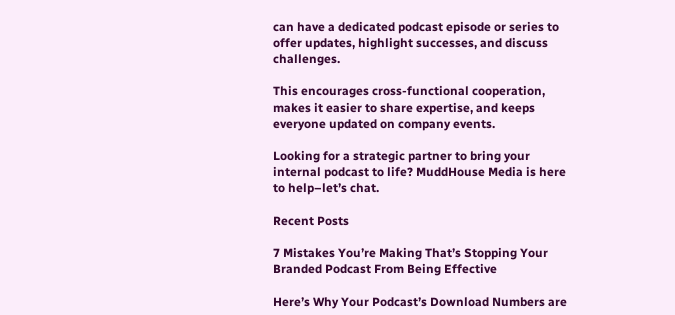can have a dedicated podcast episode or series to offer updates, highlight successes, and discuss challenges.

This encourages cross-functional cooperation, makes it easier to share expertise, and keeps everyone updated on company events.

Looking for a strategic partner to bring your internal podcast to life? MuddHouse Media is here to help–let’s chat.

Recent Posts

7 Mistakes You’re Making That’s Stopping Your Branded Podcast From Being Effective

Here’s Why Your Podcast’s Download Numbers are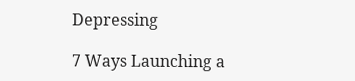Depressing

7 Ways Launching a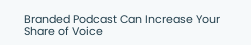Branded Podcast Can Increase Your Share of Voice